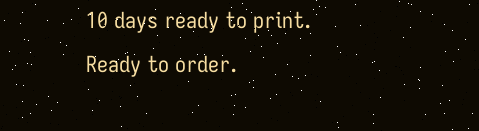10 days ready to print. Ready to order.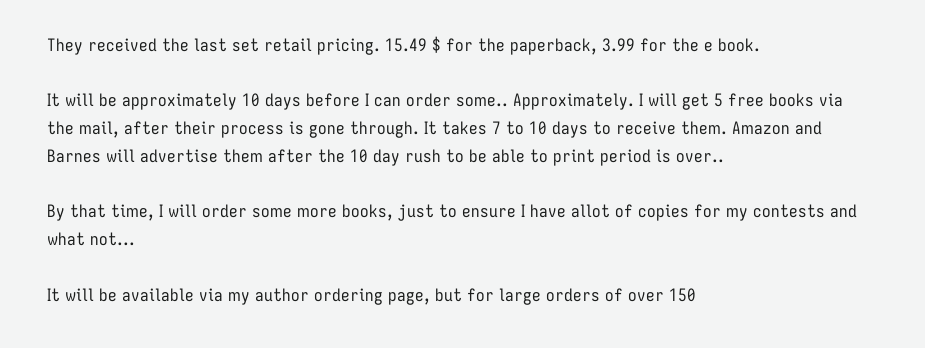They received the last set retail pricing. 15.49 $ for the paperback, 3.99 for the e book.

It will be approximately 10 days before I can order some.. Approximately. I will get 5 free books via the mail, after their process is gone through. It takes 7 to 10 days to receive them. Amazon and Barnes will advertise them after the 10 day rush to be able to print period is over..

By that time, I will order some more books, just to ensure I have allot of copies for my contests and what not...

It will be available via my author ordering page, but for large orders of over 150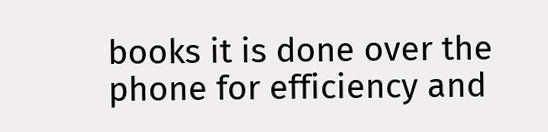books it is done over the phone for efficiency and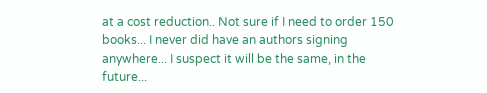at a cost reduction.. Not sure if I need to order 150 books... I never did have an authors signing anywhere... I suspect it will be the same, in the future...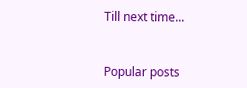Till next time...


Popular posts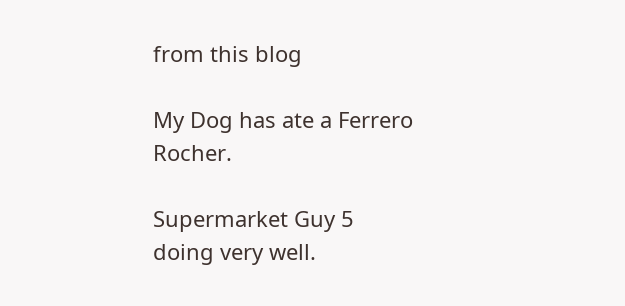from this blog

My Dog has ate a Ferrero Rocher.

Supermarket Guy 5 doing very well.